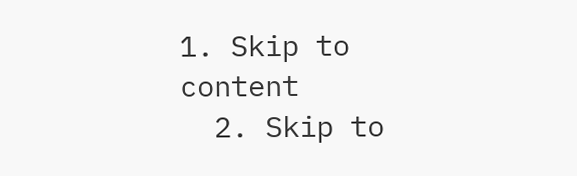1. Skip to content
  2. Skip to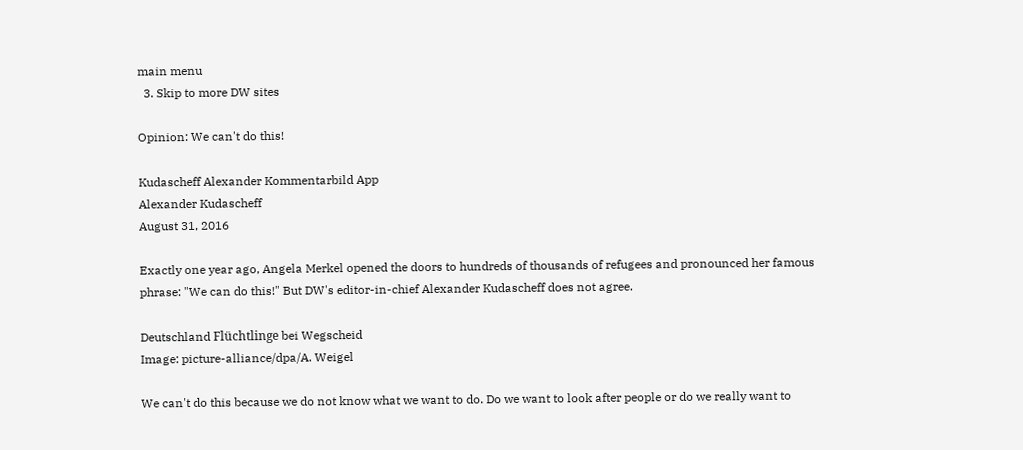main menu
  3. Skip to more DW sites

Opinion: We can't do this!

Kudascheff Alexander Kommentarbild App
Alexander Kudascheff
August 31, 2016

Exactly one year ago, Angela Merkel opened the doors to hundreds of thousands of refugees and pronounced her famous phrase: "We can do this!" But DW's editor-in-chief Alexander Kudascheff does not agree.

Deutschland Flüchtlinge bei Wegscheid
Image: picture-alliance/dpa/A. Weigel

We can't do this because we do not know what we want to do. Do we want to look after people or do we really want to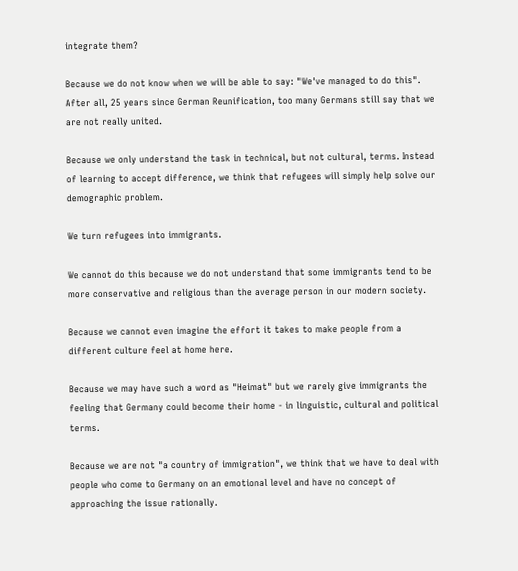integrate them?

Because we do not know when we will be able to say: "We've managed to do this". After all, 25 years since German Reunification, too many Germans still say that we are not really united.

Because we only understand the task in technical, but not cultural, terms. Instead of learning to accept difference, we think that refugees will simply help solve our demographic problem.

We turn refugees into immigrants.

We cannot do this because we do not understand that some immigrants tend to be more conservative and religious than the average person in our modern society.

Because we cannot even imagine the effort it takes to make people from a different culture feel at home here.

Because we may have such a word as "Heimat" but we rarely give immigrants the feeling that Germany could become their home - in linguistic, cultural and political terms.

Because we are not "a country of immigration", we think that we have to deal with people who come to Germany on an emotional level and have no concept of approaching the issue rationally.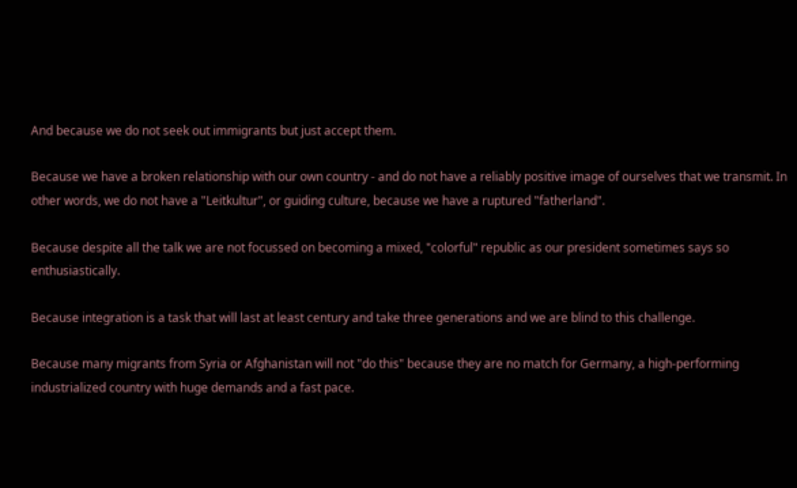And because we do not seek out immigrants but just accept them.

Because we have a broken relationship with our own country - and do not have a reliably positive image of ourselves that we transmit. In other words, we do not have a "Leitkultur", or guiding culture, because we have a ruptured "fatherland".

Because despite all the talk we are not focussed on becoming a mixed, "colorful" republic as our president sometimes says so enthusiastically.

Because integration is a task that will last at least century and take three generations and we are blind to this challenge.

Because many migrants from Syria or Afghanistan will not "do this" because they are no match for Germany, a high-performing industrialized country with huge demands and a fast pace.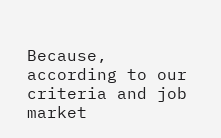Because, according to our criteria and job market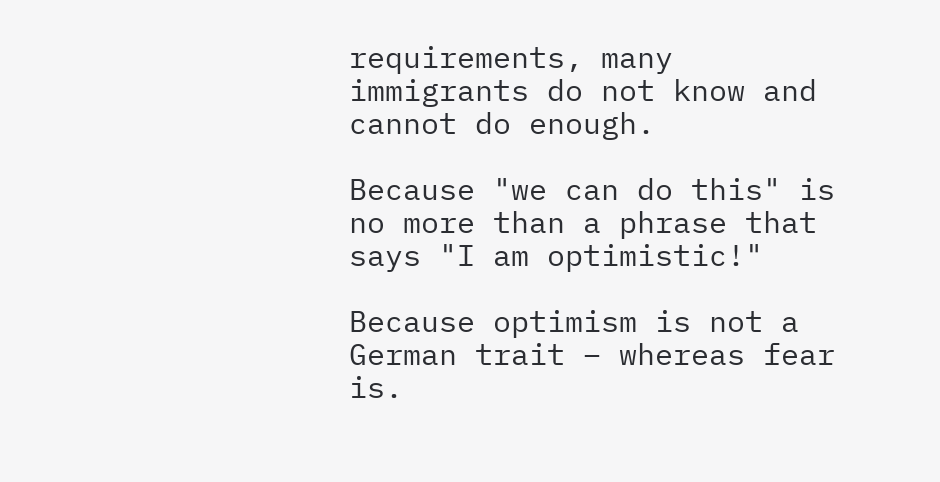requirements, many immigrants do not know and cannot do enough.

Because "we can do this" is no more than a phrase that says "I am optimistic!"

Because optimism is not a German trait – whereas fear is.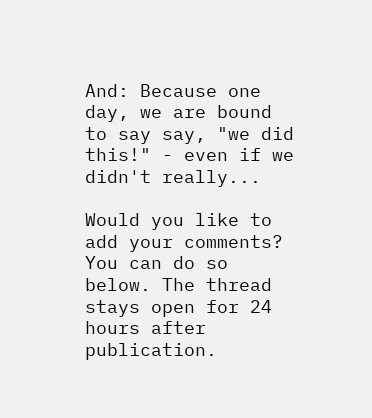And: Because one day, we are bound to say say, "we did this!" - even if we didn't really...

Would you like to add your comments? You can do so below. The thread stays open for 24 hours after publication.